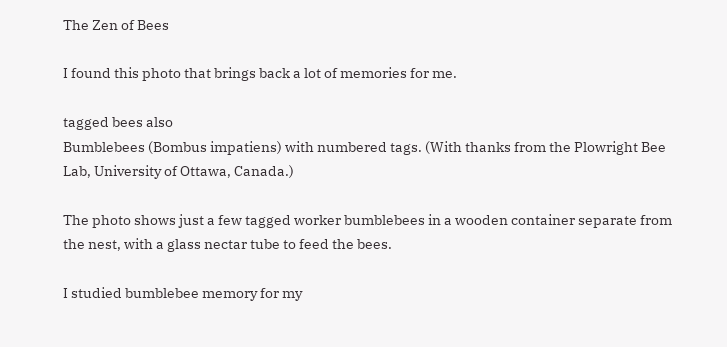The Zen of Bees

I found this photo that brings back a lot of memories for me.

tagged bees also
Bumblebees (Bombus impatiens) with numbered tags. (With thanks from the Plowright Bee Lab, University of Ottawa, Canada.)

The photo shows just a few tagged worker bumblebees in a wooden container separate from the nest, with a glass nectar tube to feed the bees.

I studied bumblebee memory for my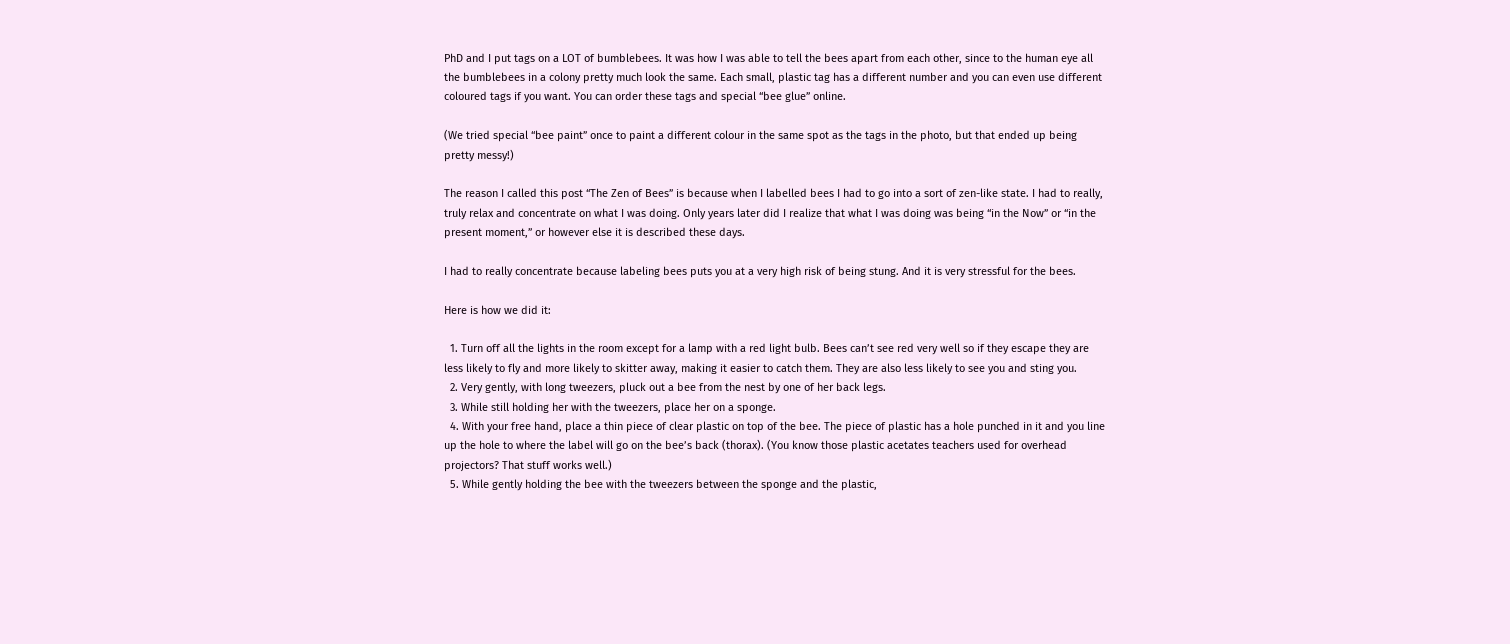PhD and I put tags on a LOT of bumblebees. It was how I was able to tell the bees apart from each other, since to the human eye all the bumblebees in a colony pretty much look the same. Each small, plastic tag has a different number and you can even use different coloured tags if you want. You can order these tags and special “bee glue” online.

(We tried special “bee paint” once to paint a different colour in the same spot as the tags in the photo, but that ended up being pretty messy!)

The reason I called this post “The Zen of Bees” is because when I labelled bees I had to go into a sort of zen-like state. I had to really, truly relax and concentrate on what I was doing. Only years later did I realize that what I was doing was being “in the Now” or “in the present moment,” or however else it is described these days.

I had to really concentrate because labeling bees puts you at a very high risk of being stung. And it is very stressful for the bees.

Here is how we did it:

  1. Turn off all the lights in the room except for a lamp with a red light bulb. Bees can’t see red very well so if they escape they are less likely to fly and more likely to skitter away, making it easier to catch them. They are also less likely to see you and sting you.
  2. Very gently, with long tweezers, pluck out a bee from the nest by one of her back legs.
  3. While still holding her with the tweezers, place her on a sponge.
  4. With your free hand, place a thin piece of clear plastic on top of the bee. The piece of plastic has a hole punched in it and you line up the hole to where the label will go on the bee’s back (thorax). (You know those plastic acetates teachers used for overhead projectors? That stuff works well.)
  5. While gently holding the bee with the tweezers between the sponge and the plastic,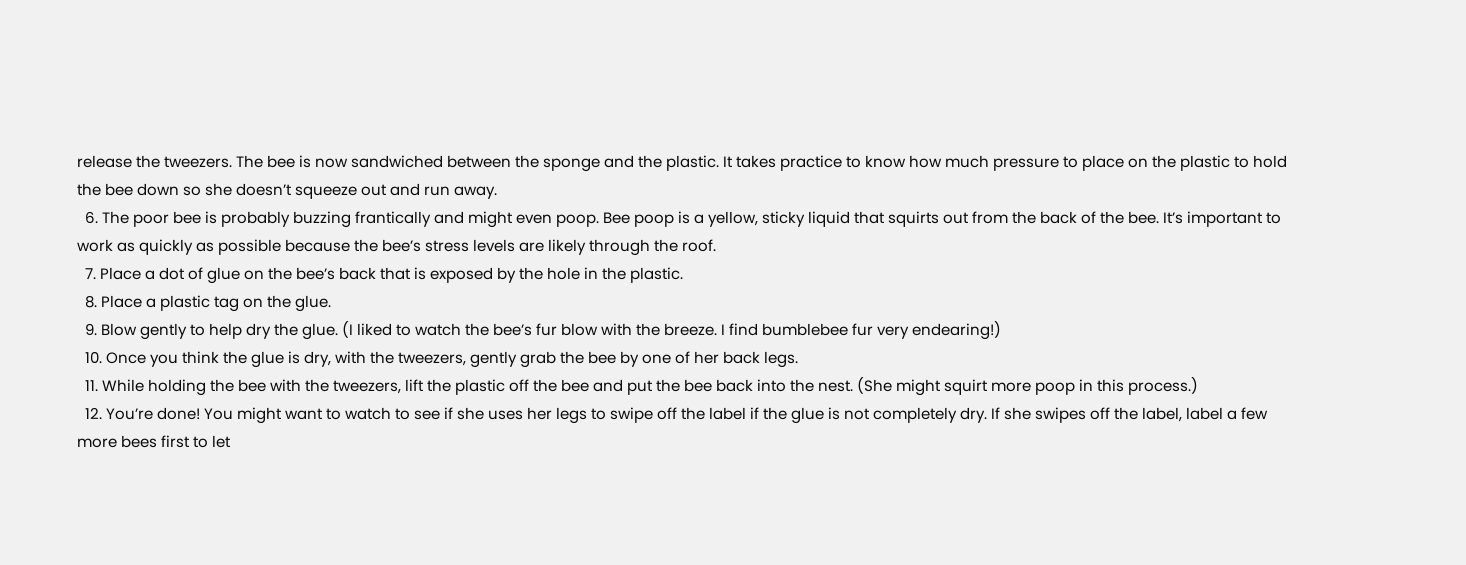release the tweezers. The bee is now sandwiched between the sponge and the plastic. It takes practice to know how much pressure to place on the plastic to hold the bee down so she doesn’t squeeze out and run away.
  6. The poor bee is probably buzzing frantically and might even poop. Bee poop is a yellow, sticky liquid that squirts out from the back of the bee. It’s important to work as quickly as possible because the bee’s stress levels are likely through the roof.
  7. Place a dot of glue on the bee’s back that is exposed by the hole in the plastic.
  8. Place a plastic tag on the glue.
  9. Blow gently to help dry the glue. (I liked to watch the bee’s fur blow with the breeze. I find bumblebee fur very endearing!)
  10. Once you think the glue is dry, with the tweezers, gently grab the bee by one of her back legs.
  11. While holding the bee with the tweezers, lift the plastic off the bee and put the bee back into the nest. (She might squirt more poop in this process.)
  12. You’re done! You might want to watch to see if she uses her legs to swipe off the label if the glue is not completely dry. If she swipes off the label, label a few more bees first to let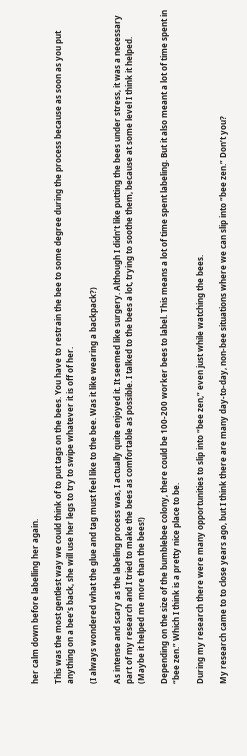her calm down before labelling her again.

This was the most gentlest way we could think of to put tags on the bees. You have to restrain the bee to some degree during the process because as soon as you put anything on a bee’s back, she will use her legs to try to swipe whatever it is off of her.

(I always wondered what the glue and tag must feel like to the bee. Was it like wearing a backpack?)

As intense and scary as the labeling process was, I actually quite enjoyed it. It seemed like surgery. Although I didn’t like putting the bees under stress, it was a necessary part of my research and I tried to make the bees as comfortable as possible. I talked to the bees a lot, trying to soothe them, because at some level I think it helped. (Maybe it helped me more than the bees!)

Depending on the size of the bumblebee colony, there could be 100-200 worker bees to label. This means a lot of time spent labeling. But it also meant a lot of time spent in “bee zen.” Which I think is a pretty nice place to be.

During my research there were many opportunities to slip into “bee zen,” even just while watching the bees.

My research came to to close years ago, but I think there are many day-to-day, non-bee situations where we can slip into “bee zen.” Don’t you?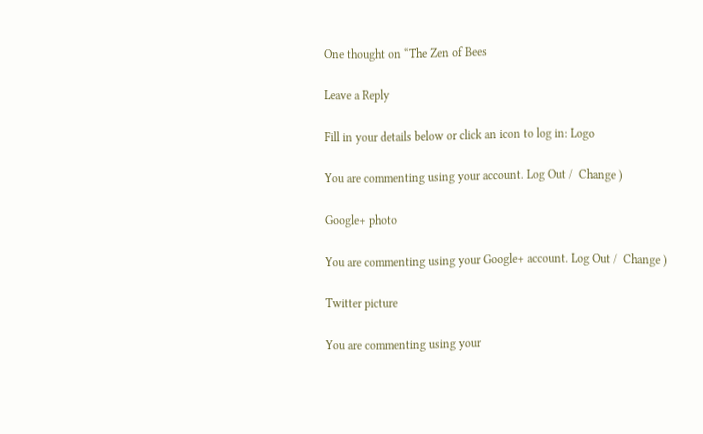One thought on “The Zen of Bees

Leave a Reply

Fill in your details below or click an icon to log in: Logo

You are commenting using your account. Log Out /  Change )

Google+ photo

You are commenting using your Google+ account. Log Out /  Change )

Twitter picture

You are commenting using your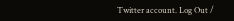Twitter account. Log Out /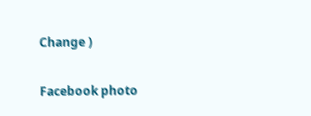Change )

Facebook photo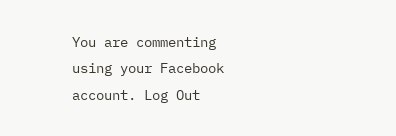You are commenting using your Facebook account. Log Out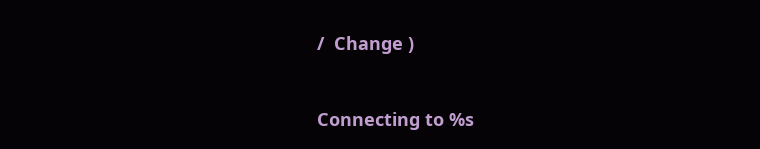/  Change )


Connecting to %s